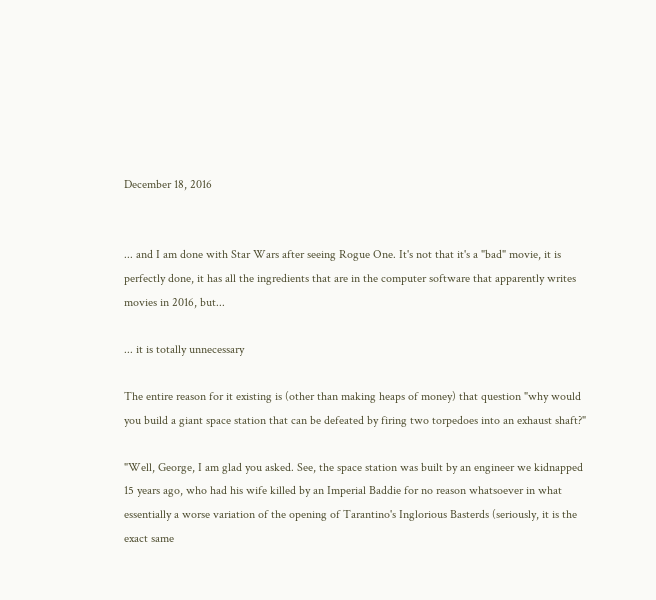December 18, 2016


... and I am done with Star Wars after seeing Rogue One. It's not that it's a "bad" movie, it is perfectly done, it has all the ingredients that are in the computer software that apparently writes movies in 2016, but...

... it is totally unnecessary

The entire reason for it existing is (other than making heaps of money) that question "why would you build a giant space station that can be defeated by firing two torpedoes into an exhaust shaft?"

"Well, George, I am glad you asked. See, the space station was built by an engineer we kidnapped 15 years ago, who had his wife killed by an Imperial Baddie for no reason whatsoever in what essentially a worse variation of the opening of Tarantino's Inglorious Basterds (seriously, it is the exact same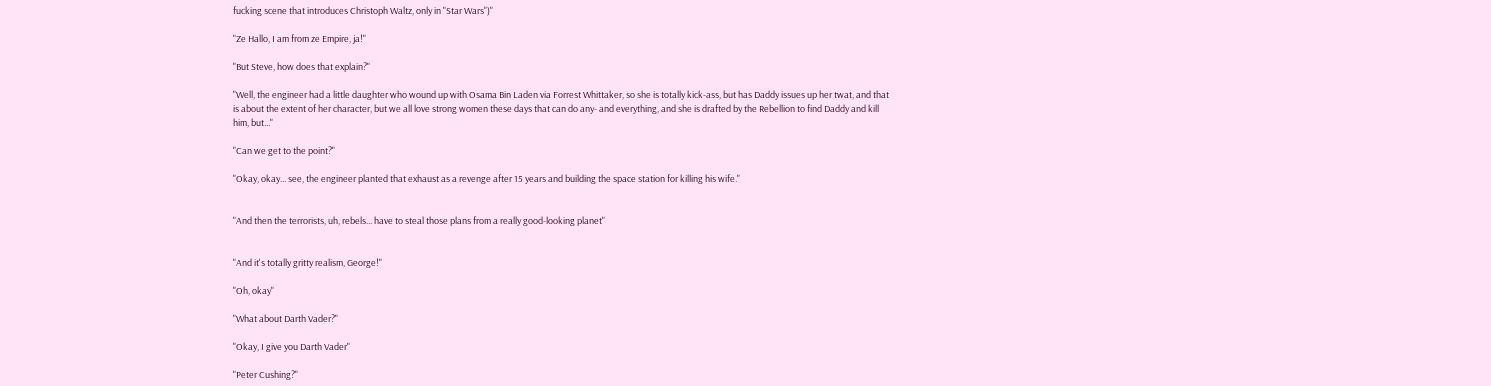fucking scene that introduces Christoph Waltz, only in "Star Wars")"

"Ze Hallo, I am from ze Empire, ja!"

"But Steve, how does that explain?"

"Well, the engineer had a little daughter who wound up with Osama Bin Laden via Forrest Whittaker, so she is totally kick-ass, but has Daddy issues up her twat, and that is about the extent of her character, but we all love strong women these days that can do any- and everything, and she is drafted by the Rebellion to find Daddy and kill him, but..."

"Can we get to the point?"

"Okay, okay... see, the engineer planted that exhaust as a revenge after 15 years and building the space station for killing his wife."


"And then the terrorists, uh, rebels... have to steal those plans from a really good-looking planet"


"And it's totally gritty realism, George!"

"Oh, okay"

"What about Darth Vader?"

"Okay, I give you Darth Vader"

"Peter Cushing?"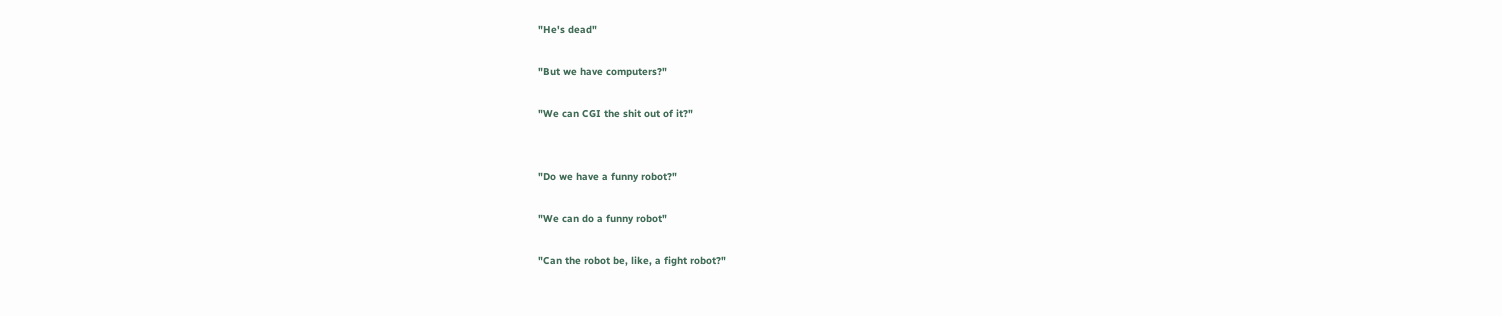"He's dead"

"But we have computers?"

"We can CGI the shit out of it?"


"Do we have a funny robot?"

"We can do a funny robot"

"Can the robot be, like, a fight robot?"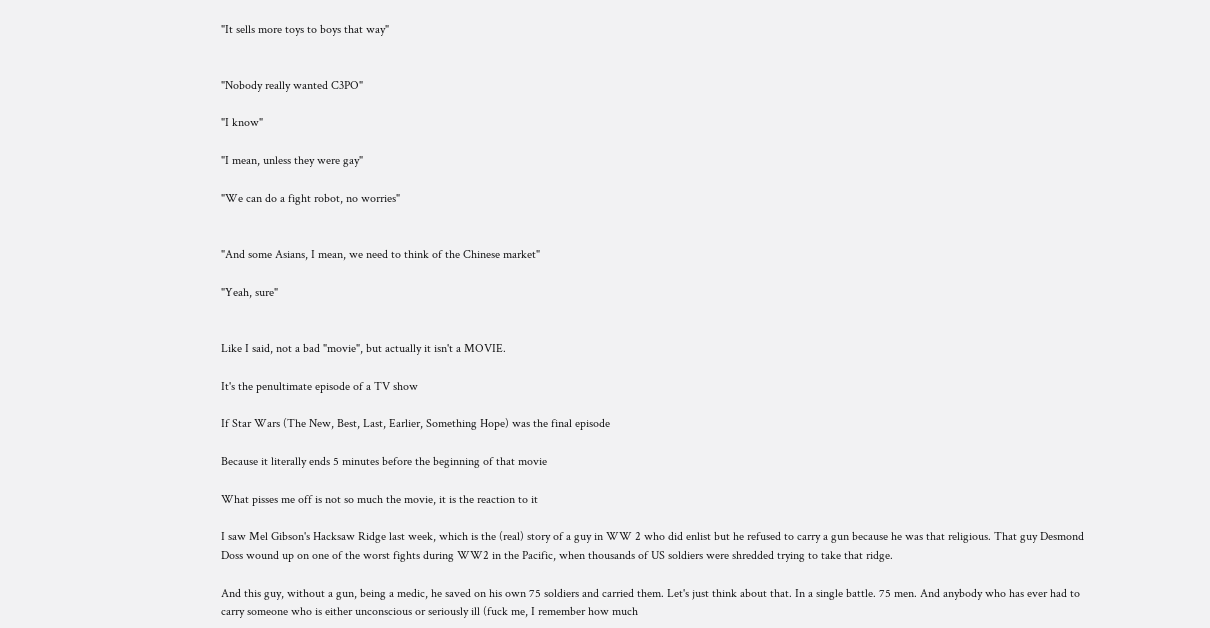"It sells more toys to boys that way"


"Nobody really wanted C3PO"

"I know"

"I mean, unless they were gay"

"We can do a fight robot, no worries"


"And some Asians, I mean, we need to think of the Chinese market"

"Yeah, sure"


Like I said, not a bad "movie", but actually it isn't a MOVIE.

It's the penultimate episode of a TV show

If Star Wars (The New, Best, Last, Earlier, Something Hope) was the final episode

Because it literally ends 5 minutes before the beginning of that movie

What pisses me off is not so much the movie, it is the reaction to it

I saw Mel Gibson's Hacksaw Ridge last week, which is the (real) story of a guy in WW 2 who did enlist but he refused to carry a gun because he was that religious. That guy Desmond Doss wound up on one of the worst fights during WW2 in the Pacific, when thousands of US soldiers were shredded trying to take that ridge.

And this guy, without a gun, being a medic, he saved on his own 75 soldiers and carried them. Let's just think about that. In a single battle. 75 men. And anybody who has ever had to carry someone who is either unconscious or seriously ill (fuck me, I remember how much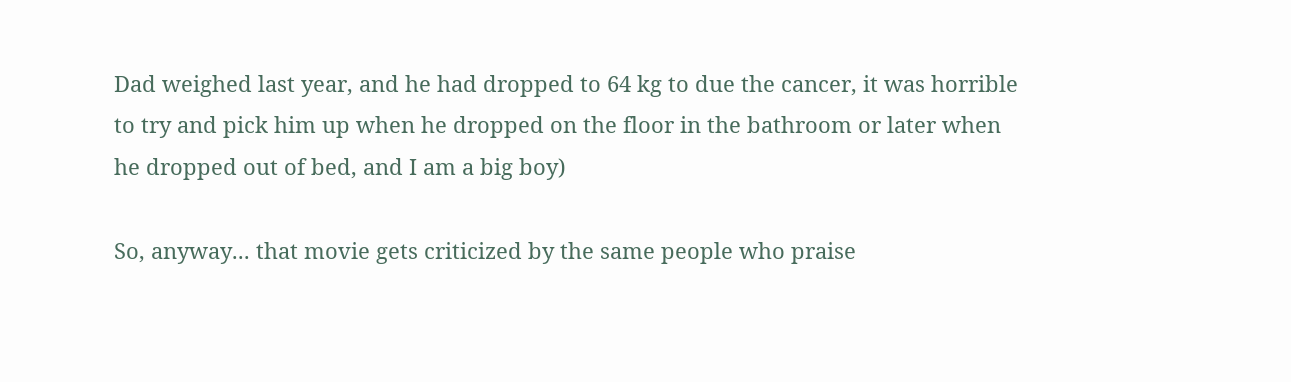Dad weighed last year, and he had dropped to 64 kg to due the cancer, it was horrible to try and pick him up when he dropped on the floor in the bathroom or later when he dropped out of bed, and I am a big boy)

So, anyway... that movie gets criticized by the same people who praise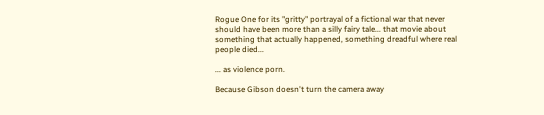Rogue One for its "gritty" portrayal of a fictional war that never should have been more than a silly fairy tale... that movie about something that actually happened, something dreadful where real people died...

... as violence porn.

Because Gibson doesn't turn the camera away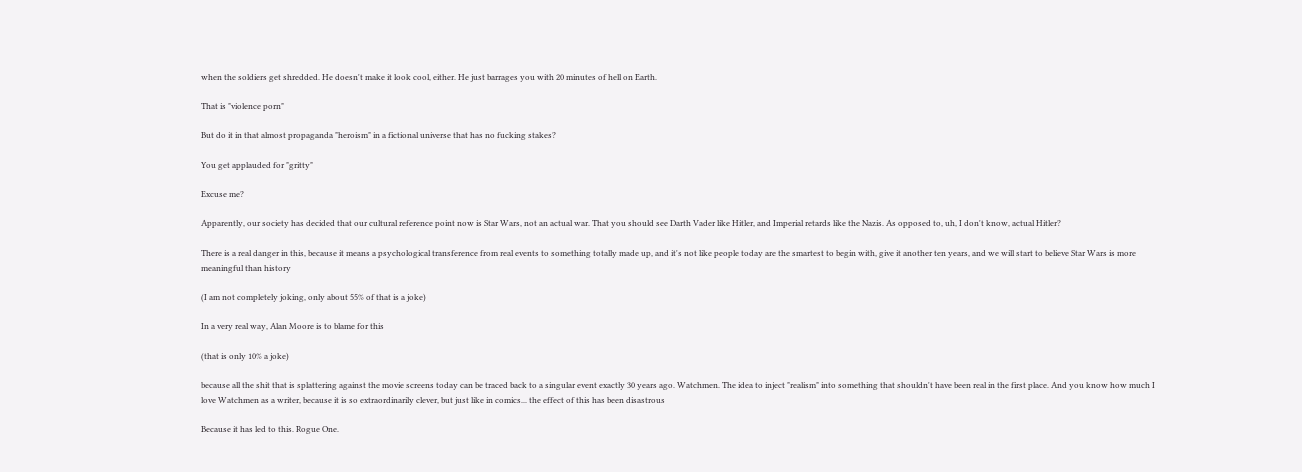when the soldiers get shredded. He doesn't make it look cool, either. He just barrages you with 20 minutes of hell on Earth.

That is "violence porn"

But do it in that almost propaganda "heroism" in a fictional universe that has no fucking stakes?

You get applauded for "gritty"

Excuse me?

Apparently, our society has decided that our cultural reference point now is Star Wars, not an actual war. That you should see Darth Vader like Hitler, and Imperial retards like the Nazis. As opposed to, uh, I don't know, actual Hitler?

There is a real danger in this, because it means a psychological transference from real events to something totally made up, and it's not like people today are the smartest to begin with, give it another ten years, and we will start to believe Star Wars is more meaningful than history

(I am not completely joking, only about 55% of that is a joke)

In a very real way, Alan Moore is to blame for this

(that is only 10% a joke)

because all the shit that is splattering against the movie screens today can be traced back to a singular event exactly 30 years ago. Watchmen. The idea to inject "realism" into something that shouldn't have been real in the first place. And you know how much I love Watchmen as a writer, because it is so extraordinarily clever, but just like in comics... the effect of this has been disastrous

Because it has led to this. Rogue One.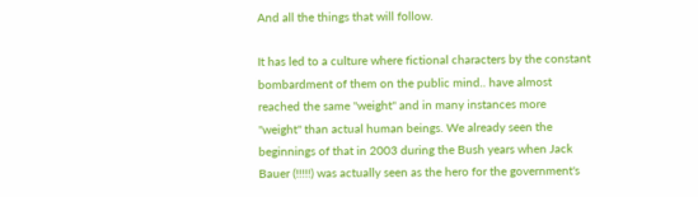And all the things that will follow.

It has led to a culture where fictional characters by the constant bombardment of them on the public mind.. have almost reached the same "weight" and in many instances more "weight" than actual human beings. We already seen the beginnings of that in 2003 during the Bush years when Jack Bauer (!!!!!) was actually seen as the hero for the government's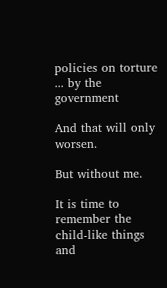policies on torture ... by the government

And that will only worsen.

But without me.

It is time to remember the child-like things and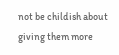not be childish about giving them more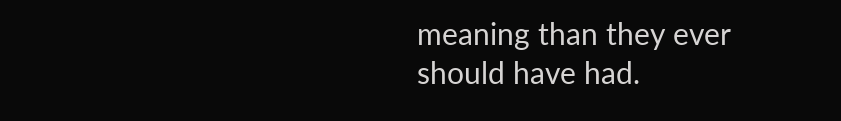meaning than they ever should have had.